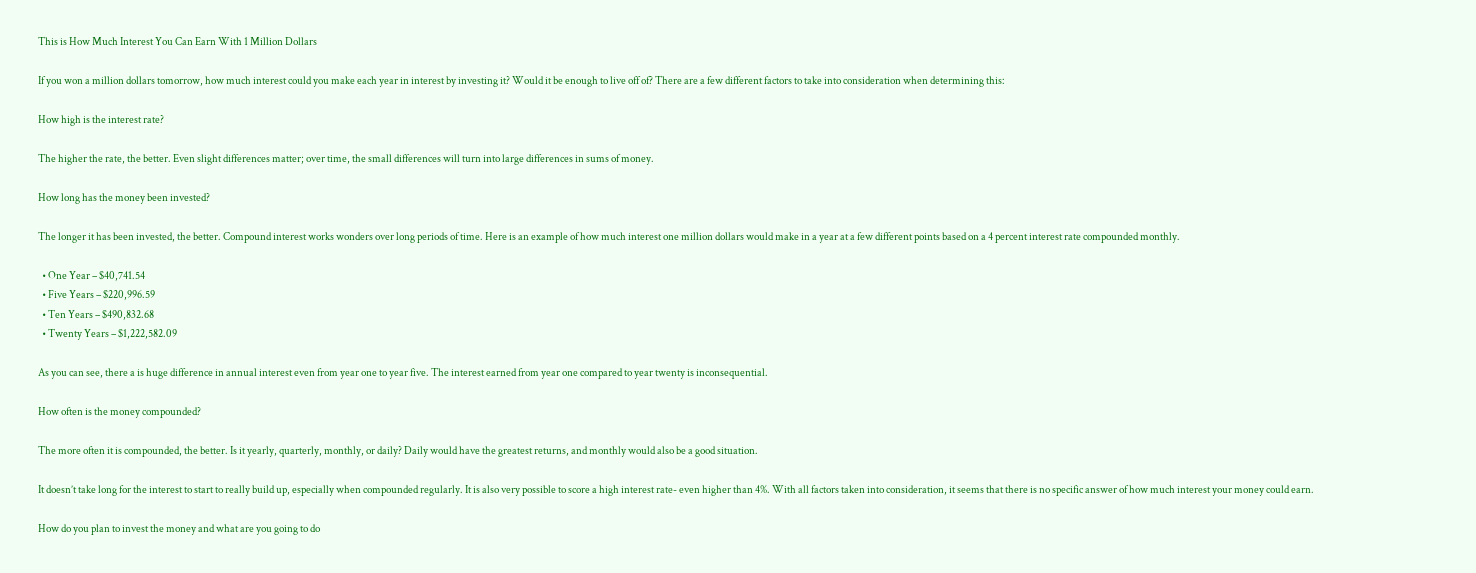This is How Much Interest You Can Earn With 1 Million Dollars

If you won a million dollars tomorrow, how much interest could you make each year in interest by investing it? Would it be enough to live off of? There are a few different factors to take into consideration when determining this:

How high is the interest rate?

The higher the rate, the better. Even slight differences matter; over time, the small differences will turn into large differences in sums of money.

How long has the money been invested?

The longer it has been invested, the better. Compound interest works wonders over long periods of time. Here is an example of how much interest one million dollars would make in a year at a few different points based on a 4 percent interest rate compounded monthly.

  • One Year – $40,741.54
  • Five Years – $220,996.59
  • Ten Years – $490,832.68
  • Twenty Years – $1,222,582.09

As you can see, there a is huge difference in annual interest even from year one to year five. The interest earned from year one compared to year twenty is inconsequential.

How often is the money compounded?

The more often it is compounded, the better. Is it yearly, quarterly, monthly, or daily? Daily would have the greatest returns, and monthly would also be a good situation.

It doesn’t take long for the interest to start to really build up, especially when compounded regularly. It is also very possible to score a high interest rate- even higher than 4%. With all factors taken into consideration, it seems that there is no specific answer of how much interest your money could earn.

How do you plan to invest the money and what are you going to do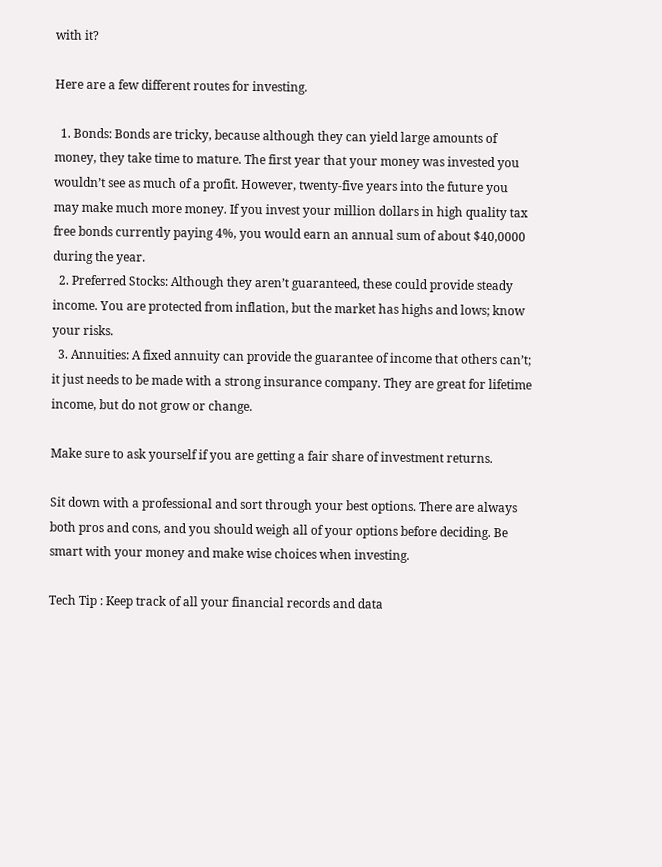with it?

Here are a few different routes for investing.

  1. Bonds: Bonds are tricky, because although they can yield large amounts of money, they take time to mature. The first year that your money was invested you wouldn’t see as much of a profit. However, twenty-five years into the future you may make much more money. If you invest your million dollars in high quality tax free bonds currently paying 4%, you would earn an annual sum of about $40,0000 during the year.
  2. Preferred Stocks: Although they aren’t guaranteed, these could provide steady income. You are protected from inflation, but the market has highs and lows; know your risks.
  3. Annuities: A fixed annuity can provide the guarantee of income that others can’t; it just needs to be made with a strong insurance company. They are great for lifetime income, but do not grow or change.

Make sure to ask yourself if you are getting a fair share of investment returns.

Sit down with a professional and sort through your best options. There are always both pros and cons, and you should weigh all of your options before deciding. Be smart with your money and make wise choices when investing.

Tech Tip : Keep track of all your financial records and data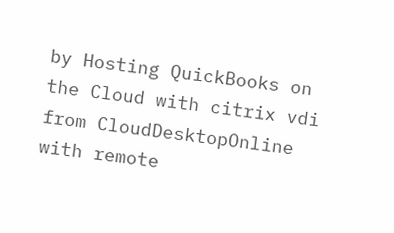by Hosting QuickBooks on the Cloud with citrix vdi from CloudDesktopOnline with remote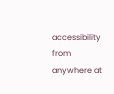accessibility from anywhere at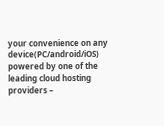your convenience on any device(PC/android/iOS) powered by one of the leading cloud hosting providers –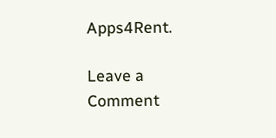Apps4Rent.

Leave a Comment